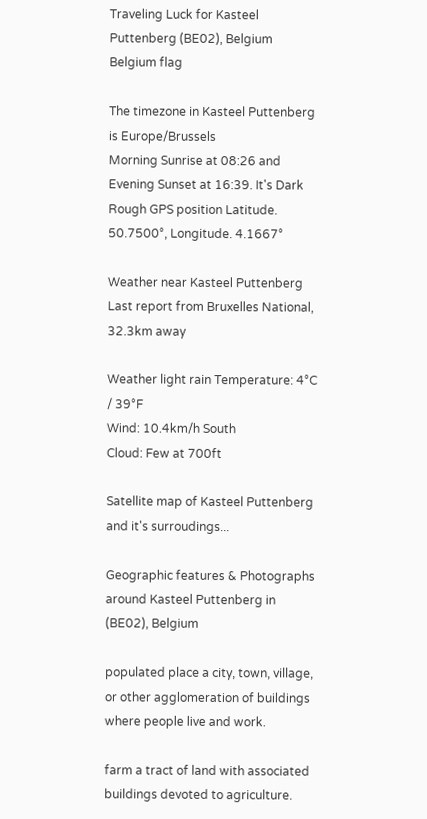Traveling Luck for Kasteel Puttenberg (BE02), Belgium Belgium flag

The timezone in Kasteel Puttenberg is Europe/Brussels
Morning Sunrise at 08:26 and Evening Sunset at 16:39. It's Dark
Rough GPS position Latitude. 50.7500°, Longitude. 4.1667°

Weather near Kasteel Puttenberg Last report from Bruxelles National, 32.3km away

Weather light rain Temperature: 4°C / 39°F
Wind: 10.4km/h South
Cloud: Few at 700ft

Satellite map of Kasteel Puttenberg and it's surroudings...

Geographic features & Photographs around Kasteel Puttenberg in (BE02), Belgium

populated place a city, town, village, or other agglomeration of buildings where people live and work.

farm a tract of land with associated buildings devoted to agriculture.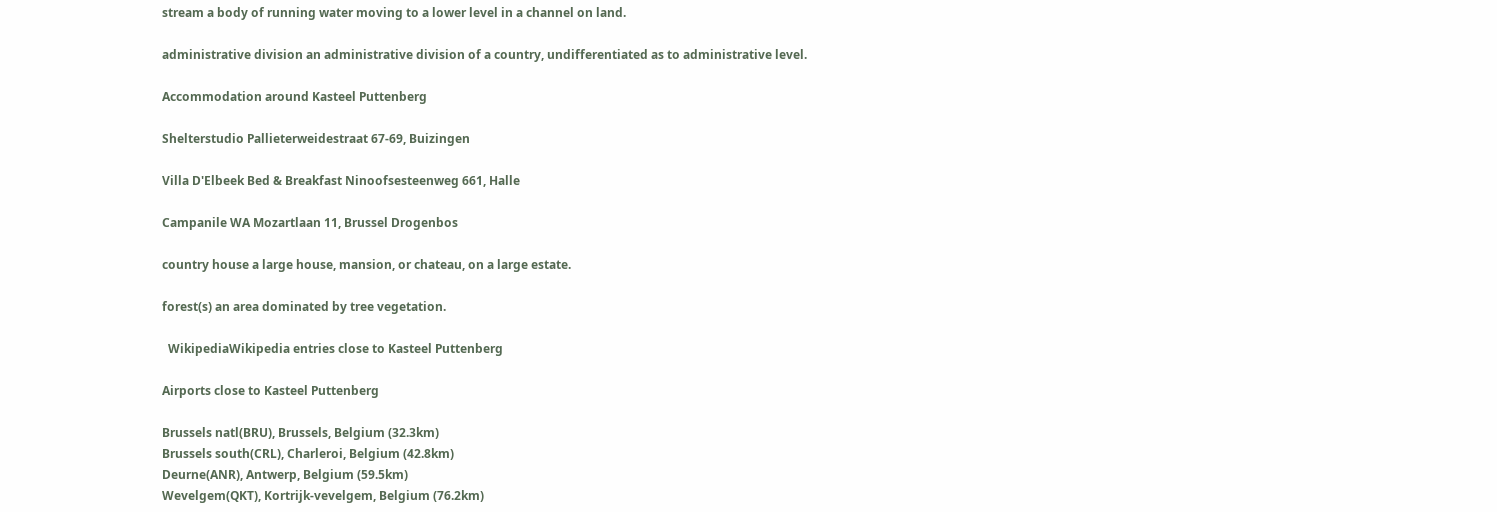stream a body of running water moving to a lower level in a channel on land.

administrative division an administrative division of a country, undifferentiated as to administrative level.

Accommodation around Kasteel Puttenberg

Shelterstudio Pallieterweidestraat 67-69, Buizingen

Villa D'Elbeek Bed & Breakfast Ninoofsesteenweg 661, Halle

Campanile WA Mozartlaan 11, Brussel Drogenbos

country house a large house, mansion, or chateau, on a large estate.

forest(s) an area dominated by tree vegetation.

  WikipediaWikipedia entries close to Kasteel Puttenberg

Airports close to Kasteel Puttenberg

Brussels natl(BRU), Brussels, Belgium (32.3km)
Brussels south(CRL), Charleroi, Belgium (42.8km)
Deurne(ANR), Antwerp, Belgium (59.5km)
Wevelgem(QKT), Kortrijk-vevelgem, Belgium (76.2km)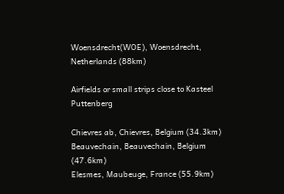Woensdrecht(WOE), Woensdrecht, Netherlands (88km)

Airfields or small strips close to Kasteel Puttenberg

Chievres ab, Chievres, Belgium (34.3km)
Beauvechain, Beauvechain, Belgium (47.6km)
Elesmes, Maubeuge, France (55.9km)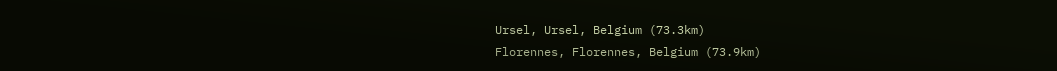Ursel, Ursel, Belgium (73.3km)
Florennes, Florennes, Belgium (73.9km)